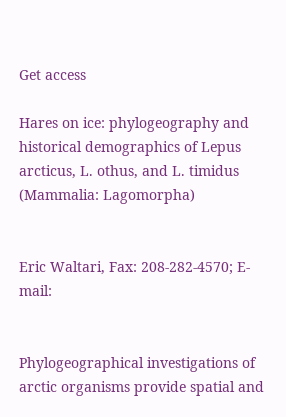Get access

Hares on ice: phylogeography and historical demographics of Lepus arcticus, L. othus, and L. timidus (Mammalia: Lagomorpha)


Eric Waltari, Fax: 208-282-4570; E-mail:


Phylogeographical investigations of arctic organisms provide spatial and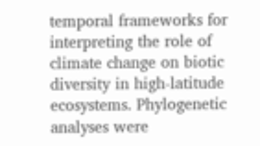temporal frameworks for interpreting the role of climate change on biotic diversity in high-latitude ecosystems. Phylogenetic analyses were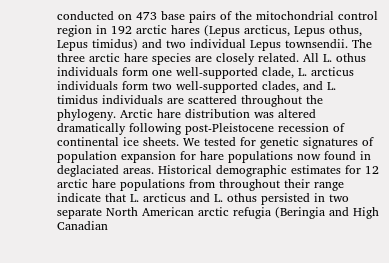conducted on 473 base pairs of the mitochondrial control region in 192 arctic hares (Lepus arcticus, Lepus othus, Lepus timidus) and two individual Lepus townsendii. The three arctic hare species are closely related. All L. othus individuals form one well-supported clade, L. arcticus individuals form two well-supported clades, and L. timidus individuals are scattered throughout the phylogeny. Arctic hare distribution was altered dramatically following post-Pleistocene recession of continental ice sheets. We tested for genetic signatures of population expansion for hare populations now found in deglaciated areas. Historical demographic estimates for 12 arctic hare populations from throughout their range indicate that L. arcticus and L. othus persisted in two separate North American arctic refugia (Beringia and High Canadian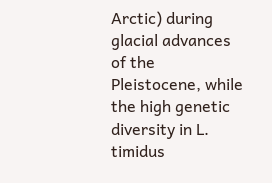Arctic) during glacial advances of the Pleistocene, while the high genetic diversity in L. timidus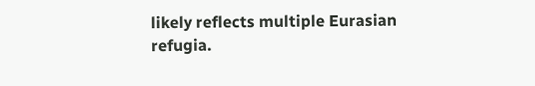likely reflects multiple Eurasian refugia.